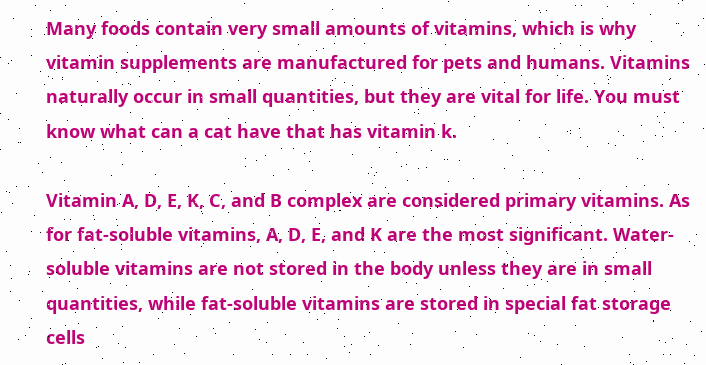Many foods contain very small amounts of vitamins, which is why vitamin supplements are manufactured for pets and humans. Vitamins naturally occur in small quantities, but they are vital for life. You must know what can a cat have that has vitamin k.

Vitamin A, D, E, K, C, and B complex are considered primary vitamins. As for fat-soluble vitamins, A, D, E, and K are the most significant. Water-soluble vitamins are not stored in the body unless they are in small quantities, while fat-soluble vitamins are stored in special fat storage cells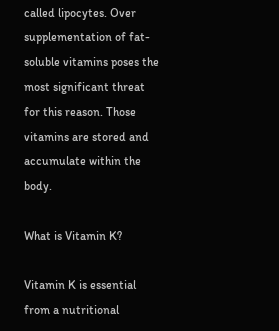called lipocytes. Over supplementation of fat-soluble vitamins poses the most significant threat for this reason. Those vitamins are stored and accumulate within the body.

What is Vitamin K?

Vitamin K is essential from a nutritional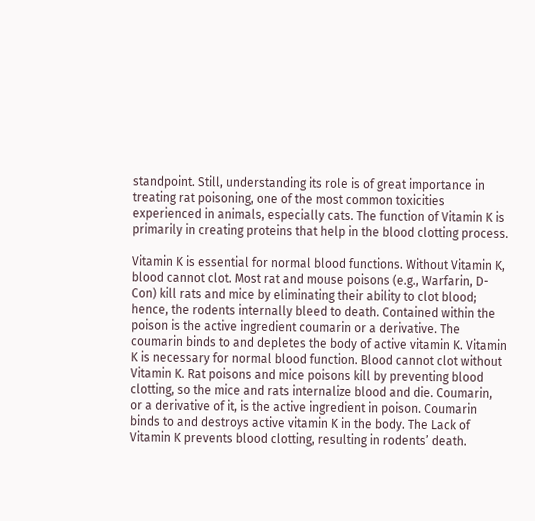standpoint. Still, understanding its role is of great importance in treating rat poisoning, one of the most common toxicities experienced in animals, especially cats. The function of Vitamin K is primarily in creating proteins that help in the blood clotting process.

Vitamin K is essential for normal blood functions. Without Vitamin K, blood cannot clot. Most rat and mouse poisons (e.g., Warfarin, D-Con) kill rats and mice by eliminating their ability to clot blood; hence, the rodents internally bleed to death. Contained within the poison is the active ingredient coumarin or a derivative. The coumarin binds to and depletes the body of active vitamin K. Vitamin K is necessary for normal blood function. Blood cannot clot without Vitamin K. Rat poisons and mice poisons kill by preventing blood clotting, so the mice and rats internalize blood and die. Coumarin, or a derivative of it, is the active ingredient in poison. Coumarin binds to and destroys active vitamin K in the body. The Lack of Vitamin K prevents blood clotting, resulting in rodents’ death.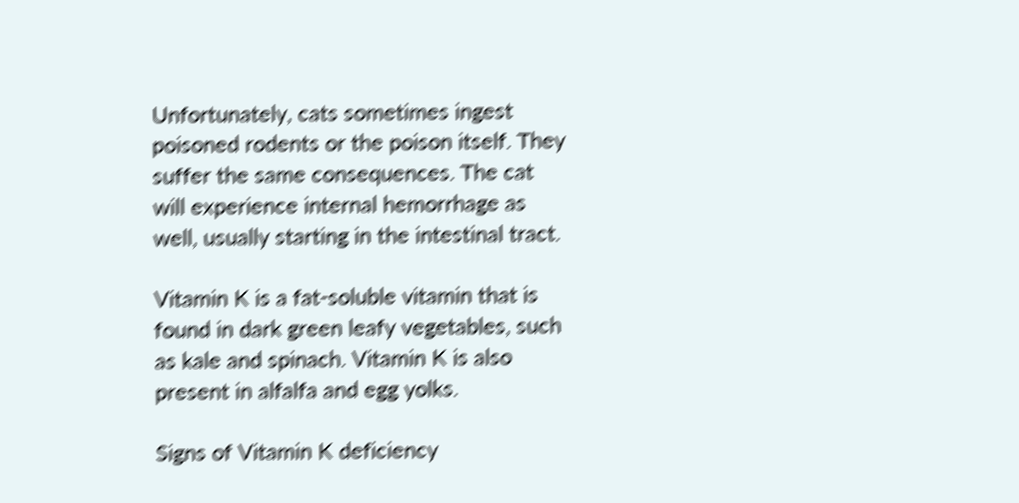Unfortunately, cats sometimes ingest poisoned rodents or the poison itself. They suffer the same consequences. The cat will experience internal hemorrhage as well, usually starting in the intestinal tract.

Vitamin K is a fat-soluble vitamin that is found in dark green leafy vegetables, such as kale and spinach. Vitamin K is also present in alfalfa and egg yolks.

Signs of Vitamin K deficiency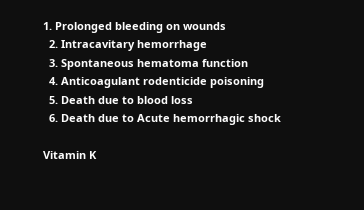1. Prolonged bleeding on wounds
  2. Intracavitary hemorrhage
  3. Spontaneous hematoma function
  4. Anticoagulant rodenticide poisoning
  5. Death due to blood loss
  6. Death due to Acute hemorrhagic shock

Vitamin K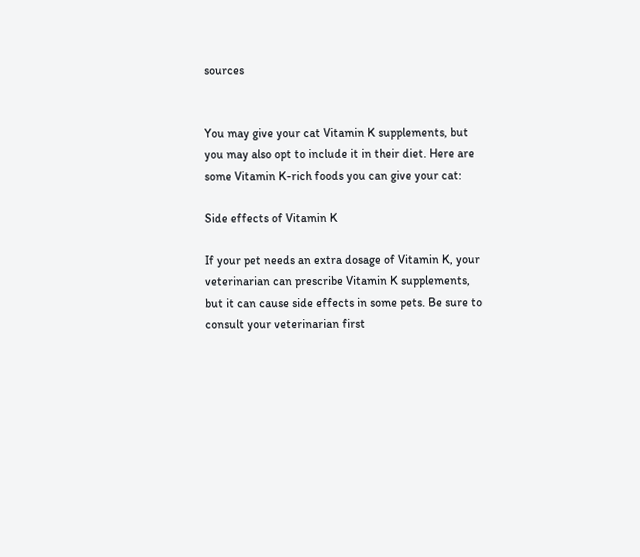sources


You may give your cat Vitamin K supplements, but you may also opt to include it in their diet. Here are some Vitamin K-rich foods you can give your cat:

Side effects of Vitamin K

If your pet needs an extra dosage of Vitamin K, your veterinarian can prescribe Vitamin K supplements, but it can cause side effects in some pets. Be sure to consult your veterinarian first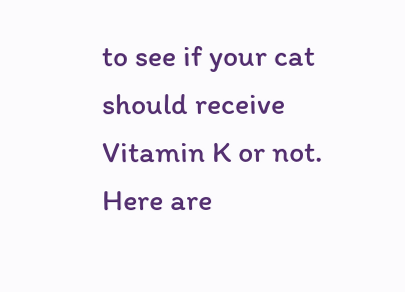to see if your cat should receive Vitamin K or not. Here are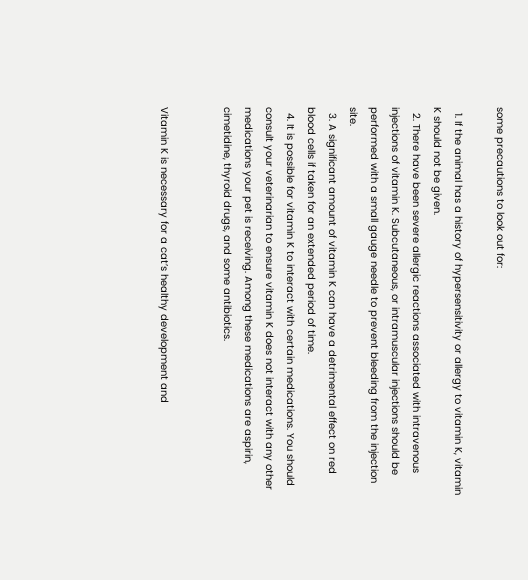some precautions to look out for:

  1. If the animal has a history of hypersensitivity or allergy to vitamin K, vitamin K should not be given.
  2. There have been severe allergic reactions associated with intravenous injections of vitamin K. Subcutaneous, or intramuscular injections should be performed with a small gauge needle to prevent bleeding from the injection site.
  3. A significant amount of vitamin K can have a detrimental effect on red blood cells if taken for an extended period of time.
  4. It is possible for vitamin K to interact with certain medications. You should consult your veterinarian to ensure vitamin K does not interact with any other medications your pet is receiving. Among these medications are aspirin, cimetidine, thyroid drugs, and some antibiotics.


Vitamin K is necessary for a cat’s healthy development and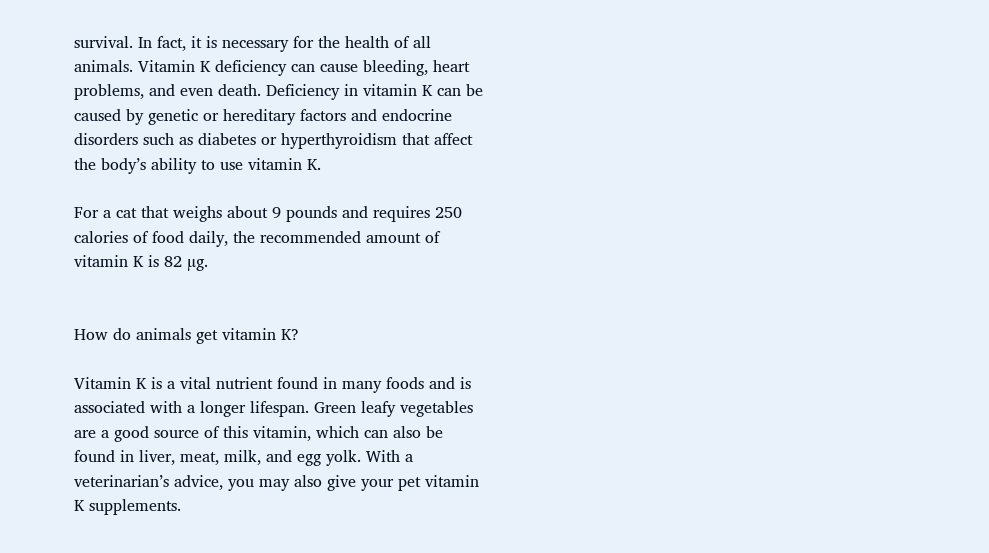survival. In fact, it is necessary for the health of all animals. Vitamin K deficiency can cause bleeding, heart problems, and even death. Deficiency in vitamin K can be caused by genetic or hereditary factors and endocrine disorders such as diabetes or hyperthyroidism that affect the body’s ability to use vitamin K.

For a cat that weighs about 9 pounds and requires 250 calories of food daily, the recommended amount of vitamin K is 82 µg.


How do animals get vitamin K?

Vitamin K is a vital nutrient found in many foods and is associated with a longer lifespan. Green leafy vegetables are a good source of this vitamin, which can also be found in liver, meat, milk, and egg yolk. With a veterinarian’s advice, you may also give your pet vitamin K supplements.